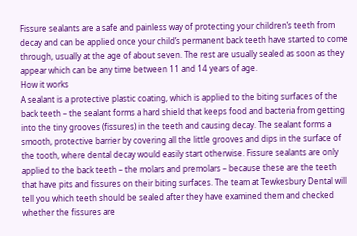Fissure sealants are a safe and painless way of protecting your children’s teeth from decay and can be applied once your child’s permanent back teeth have started to come through, usually at the age of about seven. The rest are usually sealed as soon as they appear which can be any time between 11 and 14 years of age.
How it works
A sealant is a protective plastic coating, which is applied to the biting surfaces of the back teeth – the sealant forms a hard shield that keeps food and bacteria from getting into the tiny grooves (fissures) in the teeth and causing decay. The sealant forms a smooth, protective barrier by covering all the little grooves and dips in the surface of the tooth, where dental decay would easily start otherwise. Fissure sealants are only applied to the back teeth – the molars and premolars – because these are the teeth that have pits and fissures on their biting surfaces. The team at Tewkesbury Dental will tell you which teeth should be sealed after they have examined them and checked whether the fissures are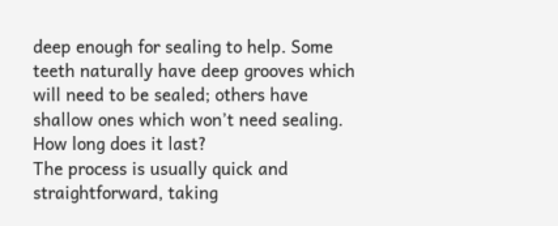deep enough for sealing to help. Some teeth naturally have deep grooves which will need to be sealed; others have shallow ones which won’t need sealing.
How long does it last?
The process is usually quick and straightforward, taking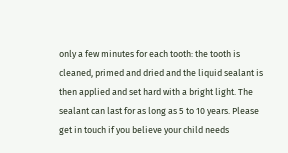only a few minutes for each tooth: the tooth is cleaned, primed and dried and the liquid sealant is then applied and set hard with a bright light. The sealant can last for as long as 5 to 10 years. Please get in touch if you believe your child needs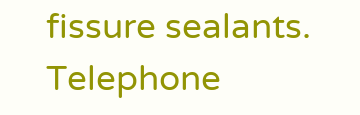fissure sealants. Telephone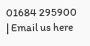01684 295900 | Email us here